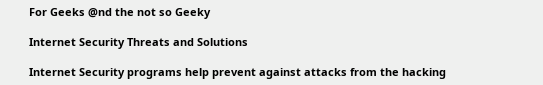For Geeks @nd the not so Geeky

Internet Security Threats and Solutions

Internet Security programs help prevent against attacks from the hacking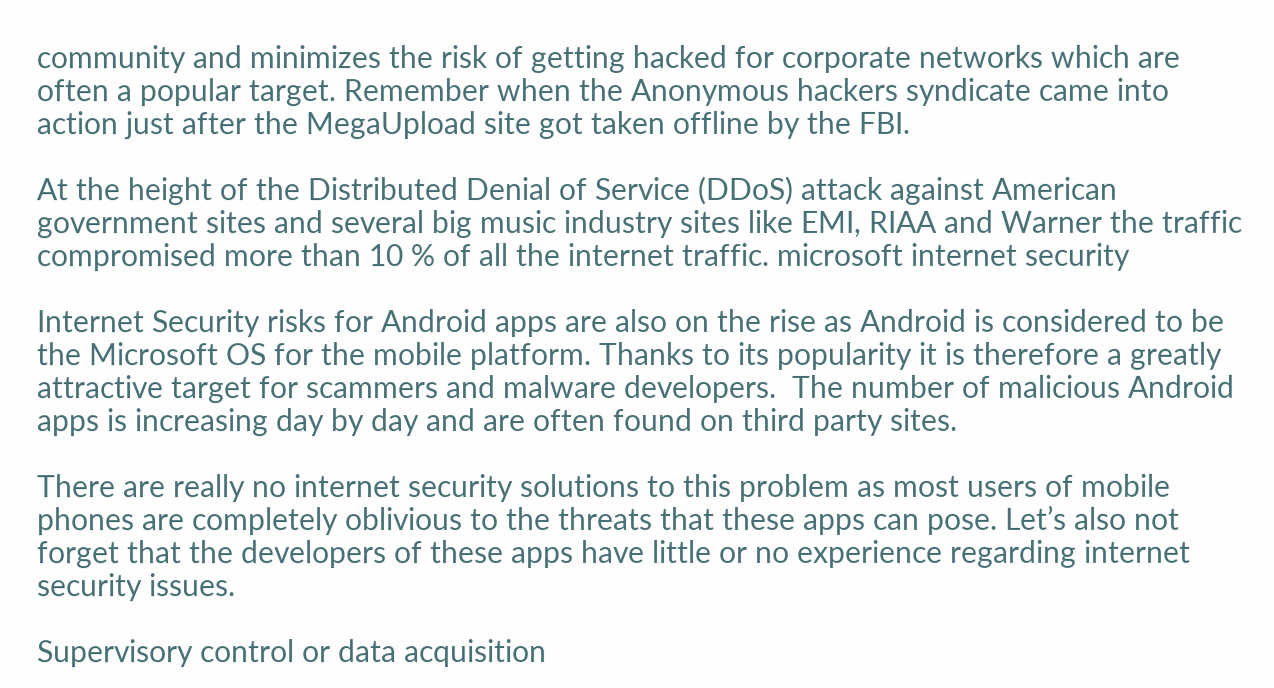community and minimizes the risk of getting hacked for corporate networks which are often a popular target. Remember when the Anonymous hackers syndicate came into action just after the MegaUpload site got taken offline by the FBI.

At the height of the Distributed Denial of Service (DDoS) attack against American government sites and several big music industry sites like EMI, RIAA and Warner the traffic compromised more than 10 % of all the internet traffic. microsoft internet security

Internet Security risks for Android apps are also on the rise as Android is considered to be the Microsoft OS for the mobile platform. Thanks to its popularity it is therefore a greatly attractive target for scammers and malware developers.  The number of malicious Android apps is increasing day by day and are often found on third party sites.

There are really no internet security solutions to this problem as most users of mobile phones are completely oblivious to the threats that these apps can pose. Let’s also not forget that the developers of these apps have little or no experience regarding internet security issues.

Supervisory control or data acquisition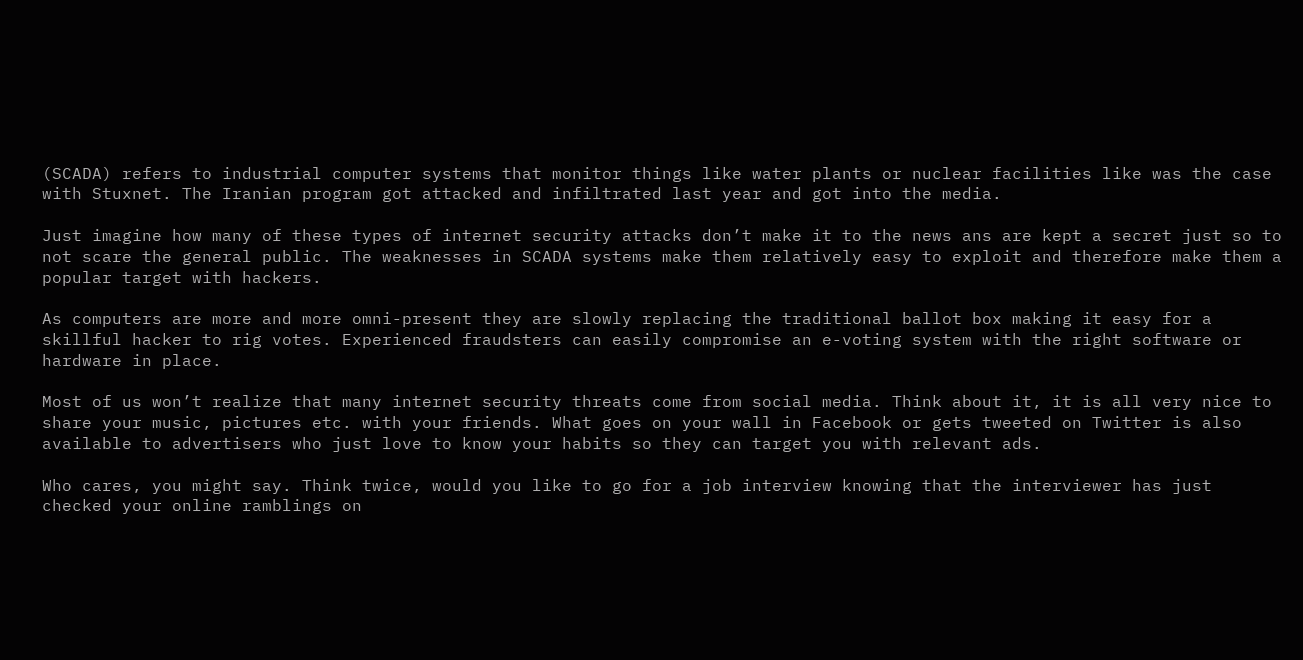(SCADA) refers to industrial computer systems that monitor things like water plants or nuclear facilities like was the case with Stuxnet. The Iranian program got attacked and infiltrated last year and got into the media.

Just imagine how many of these types of internet security attacks don’t make it to the news ans are kept a secret just so to not scare the general public. The weaknesses in SCADA systems make them relatively easy to exploit and therefore make them a popular target with hackers.

As computers are more and more omni-present they are slowly replacing the traditional ballot box making it easy for a skillful hacker to rig votes. Experienced fraudsters can easily compromise an e-voting system with the right software or hardware in place.

Most of us won’t realize that many internet security threats come from social media. Think about it, it is all very nice to share your music, pictures etc. with your friends. What goes on your wall in Facebook or gets tweeted on Twitter is also available to advertisers who just love to know your habits so they can target you with relevant ads.

Who cares, you might say. Think twice, would you like to go for a job interview knowing that the interviewer has just checked your online ramblings on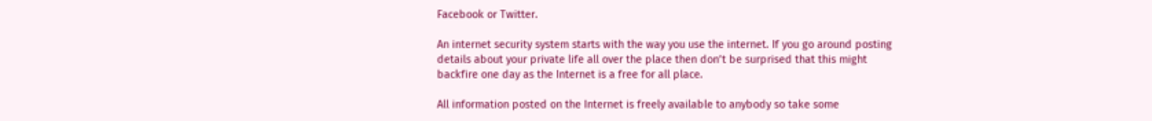Facebook or Twitter.

An internet security system starts with the way you use the internet. If you go around posting details about your private life all over the place then don’t be surprised that this might backfire one day as the Internet is a free for all place.

All information posted on the Internet is freely available to anybody so take some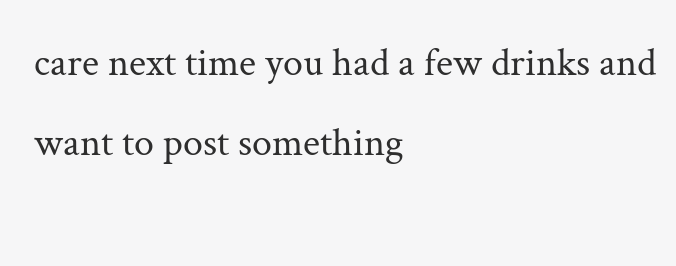care next time you had a few drinks and want to post something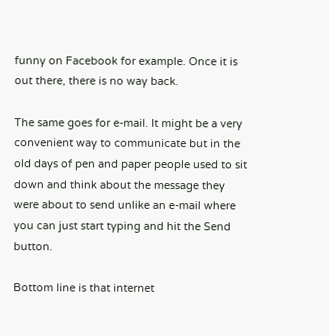funny on Facebook for example. Once it is out there, there is no way back.

The same goes for e-mail. It might be a very convenient way to communicate but in the old days of pen and paper people used to sit down and think about the message they were about to send unlike an e-mail where you can just start typing and hit the Send button.

Bottom line is that internet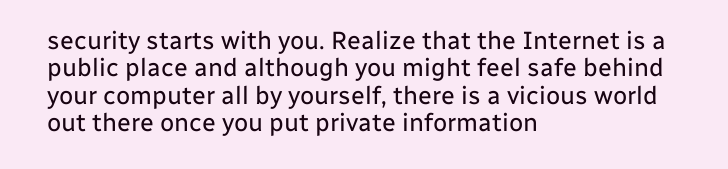security starts with you. Realize that the Internet is a public place and although you might feel safe behind your computer all by yourself, there is a vicious world out there once you put private information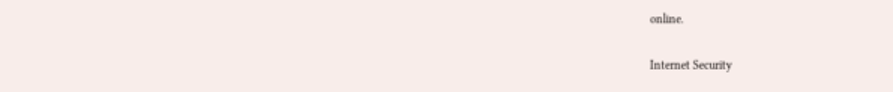online.

Internet Security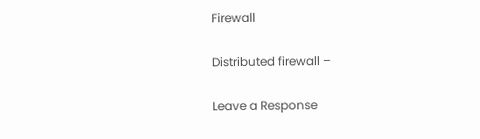Firewall

Distributed firewall –

Leave a Response